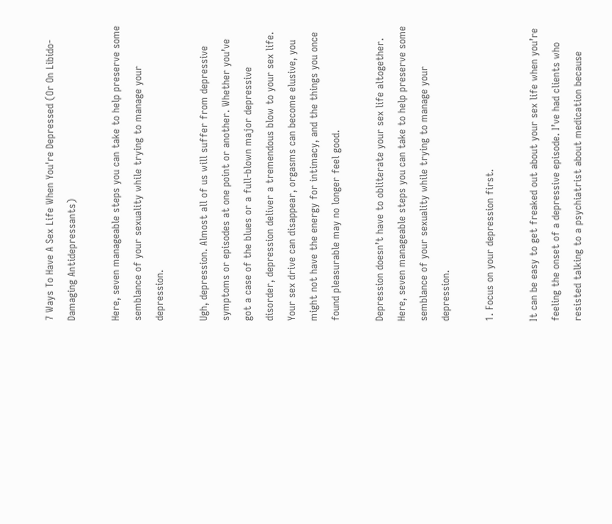7 Ways To Have A Sex Life When You're Depressed (Or On Libido-Damaging Antidepressants)

Here, seven manageable steps you can take to help preserve some semblance of your sexuality while trying to manage your depression.

Ugh, depression. Almost all of us will suffer from depressive symptoms or episodes at one point or another. Whether you’ve got a case of the blues or a full-blown major depressive disorder, depression deliver a tremendous blow to your sex life. Your sex drive can disappear, orgasms can become elusive, you might not have the energy for intimacy, and the things you once found pleasurable may no longer feel good.

Depression doesn’t have to obliterate your sex life altogether. Here, seven manageable steps you can take to help preserve some semblance of your sexuality while trying to manage your depression.

1. Focus on your depression first.

It can be easy to get freaked out about your sex life when you’re feeling the onset of a depressive episode. I’ve had clients who resisted talking to a psychiatrist about medication because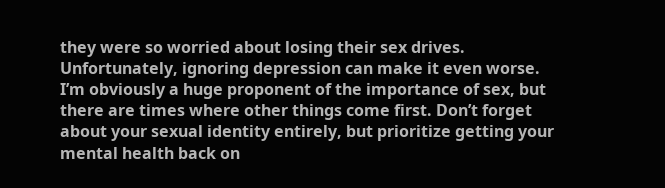they were so worried about losing their sex drives. Unfortunately, ignoring depression can make it even worse. I’m obviously a huge proponent of the importance of sex, but there are times where other things come first. Don’t forget about your sexual identity entirely, but prioritize getting your mental health back on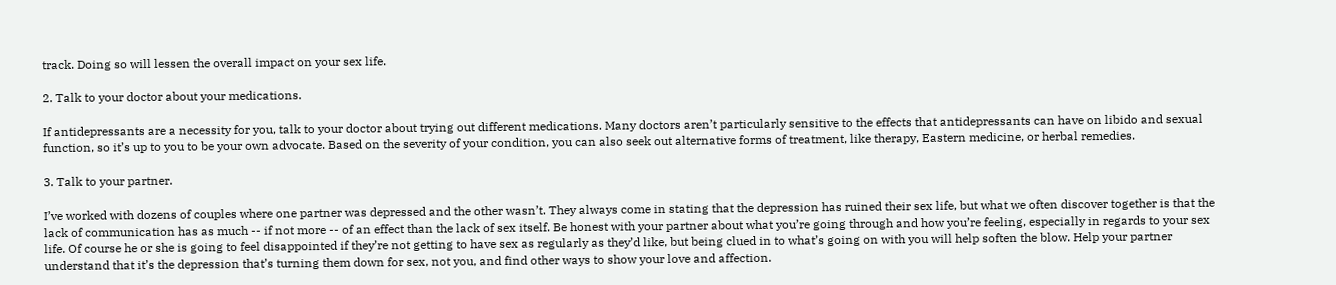track. Doing so will lessen the overall impact on your sex life.

2. Talk to your doctor about your medications.

If antidepressants are a necessity for you, talk to your doctor about trying out different medications. Many doctors aren’t particularly sensitive to the effects that antidepressants can have on libido and sexual function, so it’s up to you to be your own advocate. Based on the severity of your condition, you can also seek out alternative forms of treatment, like therapy, Eastern medicine, or herbal remedies.

3. Talk to your partner.

I’ve worked with dozens of couples where one partner was depressed and the other wasn’t. They always come in stating that the depression has ruined their sex life, but what we often discover together is that the lack of communication has as much -- if not more -- of an effect than the lack of sex itself. Be honest with your partner about what you’re going through and how you’re feeling, especially in regards to your sex life. Of course he or she is going to feel disappointed if they’re not getting to have sex as regularly as they’d like, but being clued in to what’s going on with you will help soften the blow. Help your partner understand that it’s the depression that’s turning them down for sex, not you, and find other ways to show your love and affection.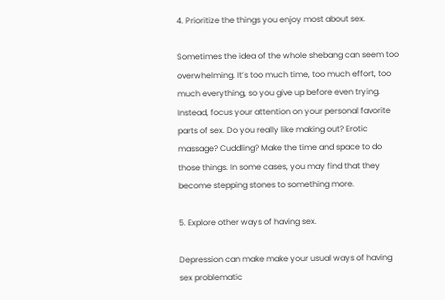4. Prioritize the things you enjoy most about sex.

Sometimes the idea of the whole shebang can seem too overwhelming. It’s too much time, too much effort, too much everything, so you give up before even trying. Instead, focus your attention on your personal favorite parts of sex. Do you really like making out? Erotic massage? Cuddling? Make the time and space to do those things. In some cases, you may find that they become stepping stones to something more.

5. Explore other ways of having sex.

Depression can make make your usual ways of having sex problematic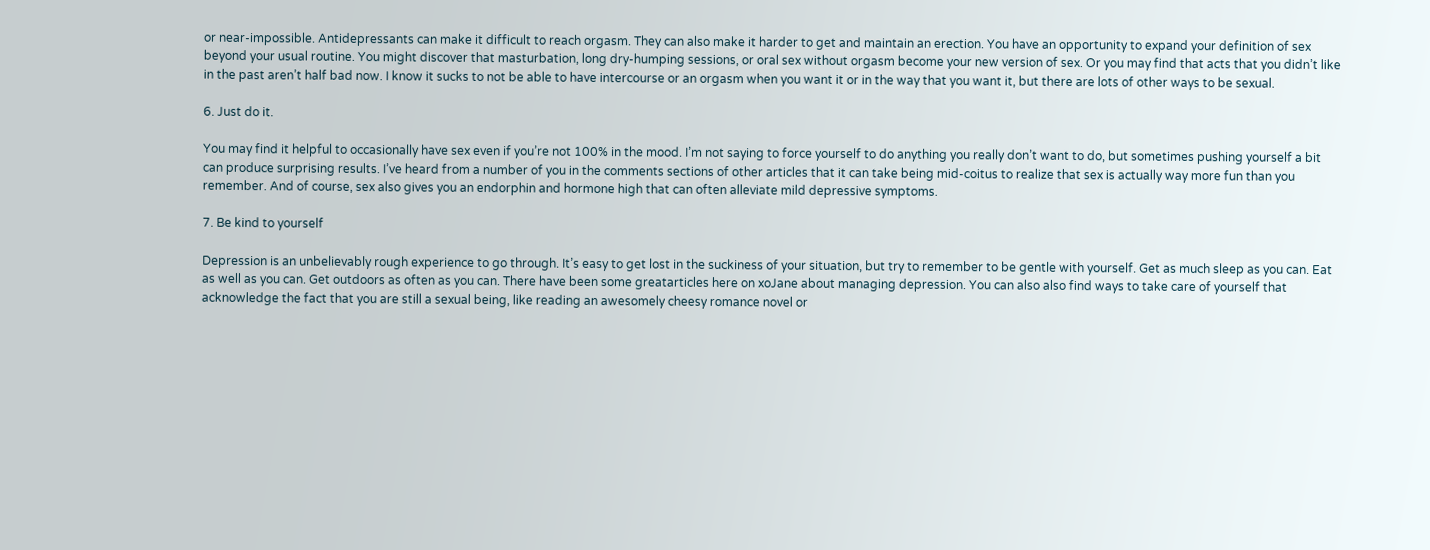or near-impossible. Antidepressants can make it difficult to reach orgasm. They can also make it harder to get and maintain an erection. You have an opportunity to expand your definition of sex beyond your usual routine. You might discover that masturbation, long dry-humping sessions, or oral sex without orgasm become your new version of sex. Or you may find that acts that you didn’t like in the past aren’t half bad now. I know it sucks to not be able to have intercourse or an orgasm when you want it or in the way that you want it, but there are lots of other ways to be sexual.

6. Just do it.

You may find it helpful to occasionally have sex even if you’re not 100% in the mood. I’m not saying to force yourself to do anything you really don’t want to do, but sometimes pushing yourself a bit can produce surprising results. I’ve heard from a number of you in the comments sections of other articles that it can take being mid-coitus to realize that sex is actually way more fun than you remember. And of course, sex also gives you an endorphin and hormone high that can often alleviate mild depressive symptoms.

7. Be kind to yourself

Depression is an unbelievably rough experience to go through. It’s easy to get lost in the suckiness of your situation, but try to remember to be gentle with yourself. Get as much sleep as you can. Eat as well as you can. Get outdoors as often as you can. There have been some greatarticles here on xoJane about managing depression. You can also also find ways to take care of yourself that acknowledge the fact that you are still a sexual being, like reading an awesomely cheesy romance novel or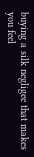buying a silk negligee that makes you feel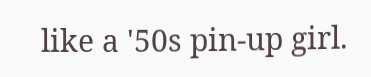like a '50s pin-up girl.